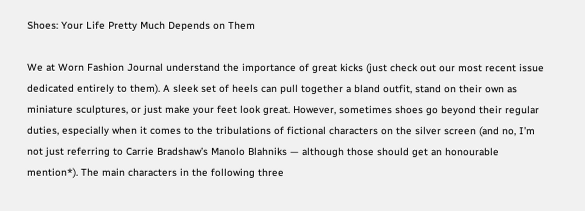Shoes: Your Life Pretty Much Depends on Them

We at Worn Fashion Journal understand the importance of great kicks (just check out our most recent issue dedicated entirely to them). A sleek set of heels can pull together a bland outfit, stand on their own as miniature sculptures, or just make your feet look great. However, sometimes shoes go beyond their regular duties, especially when it comes to the tribulations of fictional characters on the silver screen (and no, I’m not just referring to Carrie Bradshaw’s Manolo Blahniks — although those should get an honourable mention*). The main characters in the following three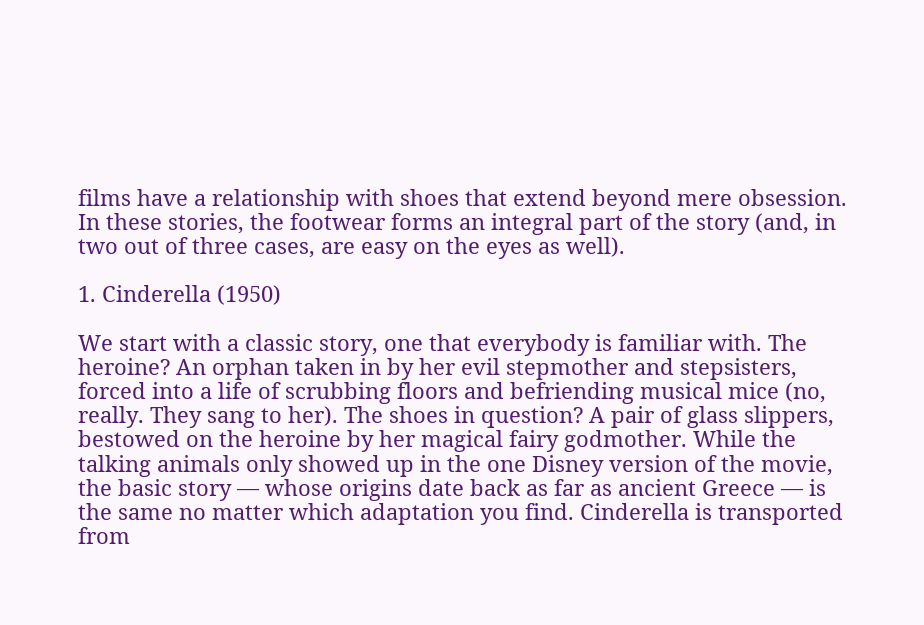films have a relationship with shoes that extend beyond mere obsession. In these stories, the footwear forms an integral part of the story (and, in two out of three cases, are easy on the eyes as well).

1. Cinderella (1950)

We start with a classic story, one that everybody is familiar with. The heroine? An orphan taken in by her evil stepmother and stepsisters, forced into a life of scrubbing floors and befriending musical mice (no, really. They sang to her). The shoes in question? A pair of glass slippers, bestowed on the heroine by her magical fairy godmother. While the talking animals only showed up in the one Disney version of the movie, the basic story — whose origins date back as far as ancient Greece — is the same no matter which adaptation you find. Cinderella is transported from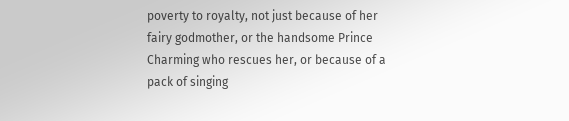poverty to royalty, not just because of her fairy godmother, or the handsome Prince Charming who rescues her, or because of a pack of singing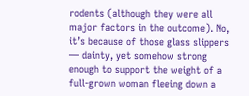rodents (although they were all major factors in the outcome). No, it’s because of those glass slippers — dainty, yet somehow strong enough to support the weight of a full-grown woman fleeing down a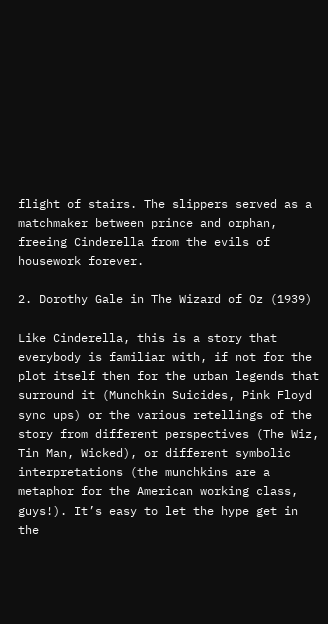flight of stairs. The slippers served as a matchmaker between prince and orphan, freeing Cinderella from the evils of housework forever.

2. Dorothy Gale in The Wizard of Oz (1939)

Like Cinderella, this is a story that everybody is familiar with, if not for the plot itself then for the urban legends that surround it (Munchkin Suicides, Pink Floyd sync ups) or the various retellings of the story from different perspectives (The Wiz, Tin Man, Wicked), or different symbolic interpretations (the munchkins are a metaphor for the American working class, guys!). It’s easy to let the hype get in the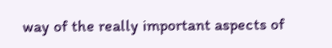way of the really important aspects of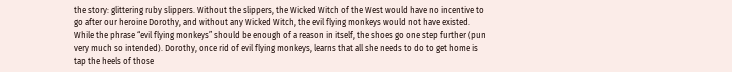the story: glittering ruby slippers. Without the slippers, the Wicked Witch of the West would have no incentive to go after our heroine Dorothy, and without any Wicked Witch, the evil flying monkeys would not have existed. While the phrase “evil flying monkeys” should be enough of a reason in itself, the shoes go one step further (pun very much so intended). Dorothy, once rid of evil flying monkeys, learns that all she needs to do to get home is tap the heels of those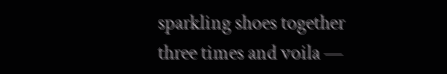sparkling shoes together three times and voila —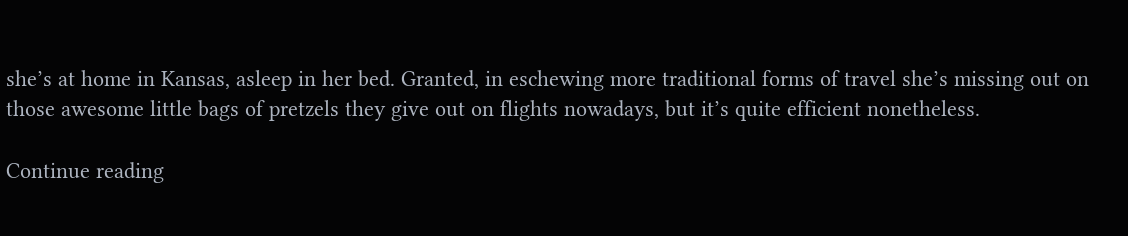she’s at home in Kansas, asleep in her bed. Granted, in eschewing more traditional forms of travel she’s missing out on those awesome little bags of pretzels they give out on flights nowadays, but it’s quite efficient nonetheless.

Continue reading